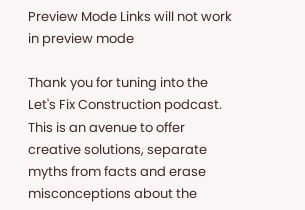Preview Mode Links will not work in preview mode

Thank you for tuning into the Let's Fix Construction podcast.  This is an avenue to offer creative solutions, separate myths from facts and erase misconceptions about the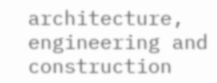architecture, engineering and construction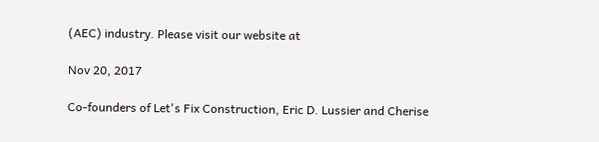(AEC) industry. Please visit our website at

Nov 20, 2017

Co-founders of Let's Fix Construction, Eric D. Lussier and Cherise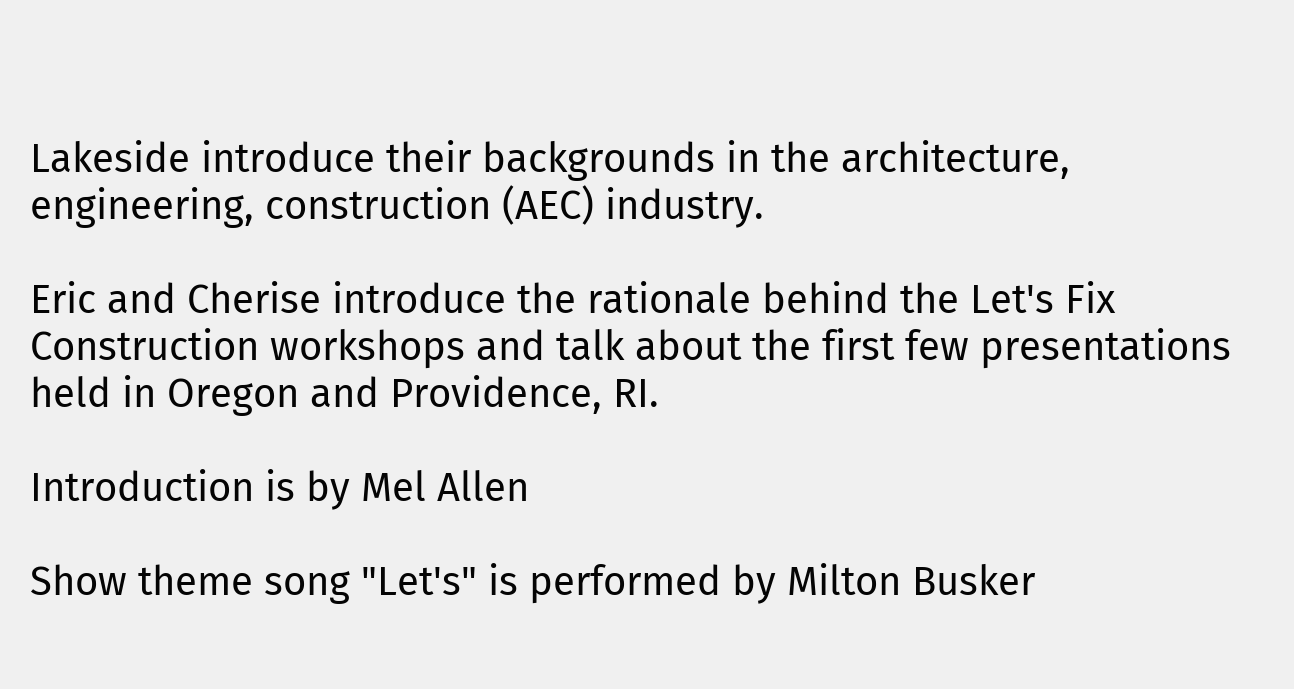Lakeside introduce their backgrounds in the architecture, engineering, construction (AEC) industry.

Eric and Cherise introduce the rationale behind the Let's Fix Construction workshops and talk about the first few presentations held in Oregon and Providence, RI.

Introduction is by Mel Allen

Show theme song "Let's" is performed by Milton Busker